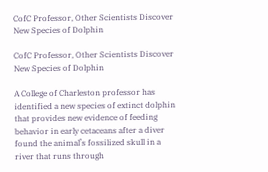CofC Professor, Other Scientists Discover New Species of Dolphin

CofC Professor, Other Scientists Discover New Species of Dolphin

A College of Charleston professor has identified a new species of extinct dolphin that provides new evidence of feeding behavior in early cetaceans after a diver found the animal’s fossilized skull in a river that runs through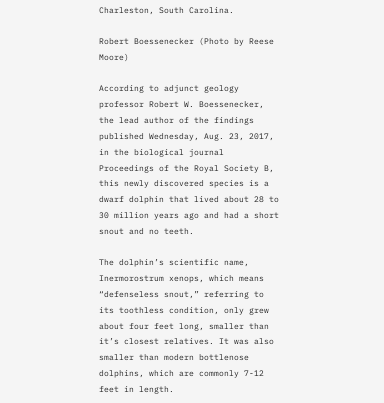Charleston, South Carolina.

Robert Boessenecker (Photo by Reese Moore)

According to adjunct geology professor Robert W. Boessenecker, the lead author of the findings published Wednesday, Aug. 23, 2017, in the biological journal Proceedings of the Royal Society B, this newly discovered species is a dwarf dolphin that lived about 28 to 30 million years ago and had a short snout and no teeth.

The dolphin’s scientific name, Inermorostrum xenops, which means “defenseless snout,” referring to its toothless condition, only grew about four feet long, smaller than it’s closest relatives. It was also smaller than modern bottlenose dolphins, which are commonly 7-12 feet in length.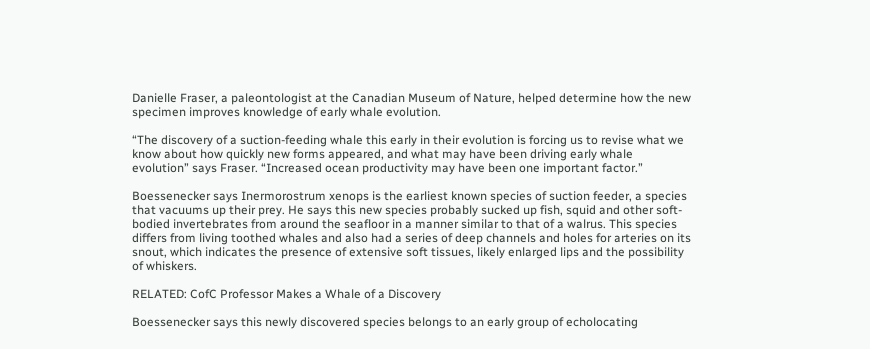Danielle Fraser, a paleontologist at the Canadian Museum of Nature, helped determine how the new specimen improves knowledge of early whale evolution.

“The discovery of a suction-feeding whale this early in their evolution is forcing us to revise what we know about how quickly new forms appeared, and what may have been driving early whale evolution” says Fraser. “Increased ocean productivity may have been one important factor.”

Boessenecker says Inermorostrum xenops is the earliest known species of suction feeder, a species that vacuums up their prey. He says this new species probably sucked up fish, squid and other soft-bodied invertebrates from around the seafloor in a manner similar to that of a walrus. This species differs from living toothed whales and also had a series of deep channels and holes for arteries on its snout, which indicates the presence of extensive soft tissues, likely enlarged lips and the possibility of whiskers.

RELATED: CofC Professor Makes a Whale of a Discovery

Boessenecker says this newly discovered species belongs to an early group of echolocating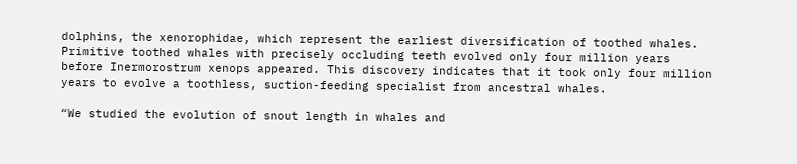dolphins, the xenorophidae, which represent the earliest diversification of toothed whales. Primitive toothed whales with precisely occluding teeth evolved only four million years before Inermorostrum xenops appeared. This discovery indicates that it took only four million years to evolve a toothless, suction-feeding specialist from ancestral whales.

“We studied the evolution of snout length in whales and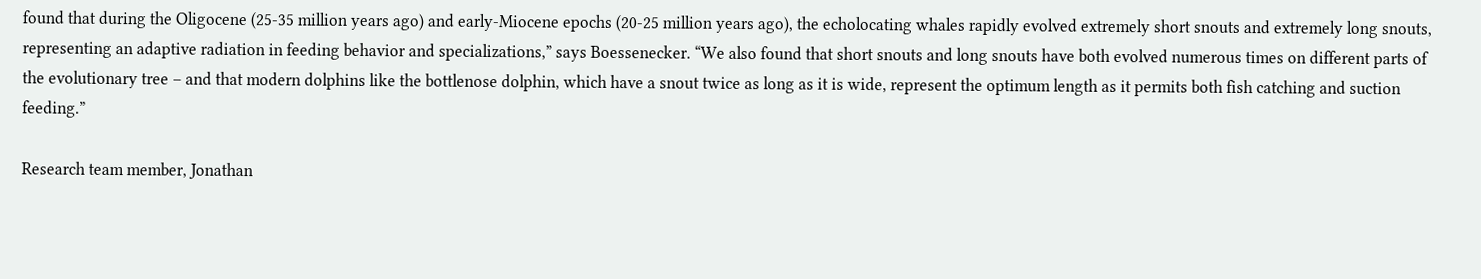found that during the Oligocene (25-35 million years ago) and early-Miocene epochs (20-25 million years ago), the echolocating whales rapidly evolved extremely short snouts and extremely long snouts, representing an adaptive radiation in feeding behavior and specializations,” says Boessenecker. “We also found that short snouts and long snouts have both evolved numerous times on different parts of the evolutionary tree – and that modern dolphins like the bottlenose dolphin, which have a snout twice as long as it is wide, represent the optimum length as it permits both fish catching and suction feeding.”

Research team member, Jonathan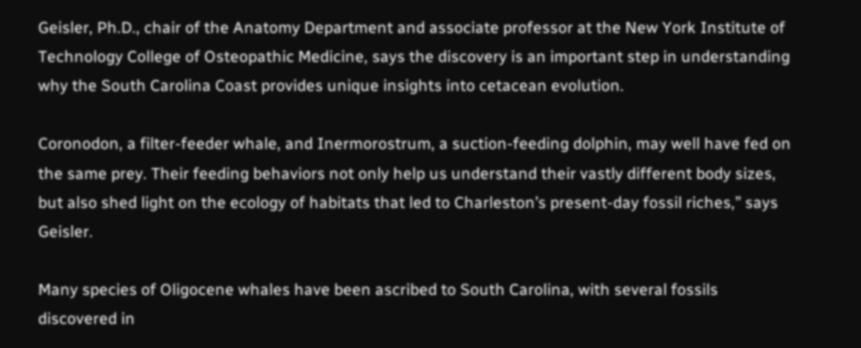Geisler, Ph.D., chair of the Anatomy Department and associate professor at the New York Institute of Technology College of Osteopathic Medicine, says the discovery is an important step in understanding why the South Carolina Coast provides unique insights into cetacean evolution.

Coronodon, a filter-feeder whale, and Inermorostrum, a suction-feeding dolphin, may well have fed on the same prey. Their feeding behaviors not only help us understand their vastly different body sizes, but also shed light on the ecology of habitats that led to Charleston’s present-day fossil riches,” says Geisler.

Many species of Oligocene whales have been ascribed to South Carolina, with several fossils discovered in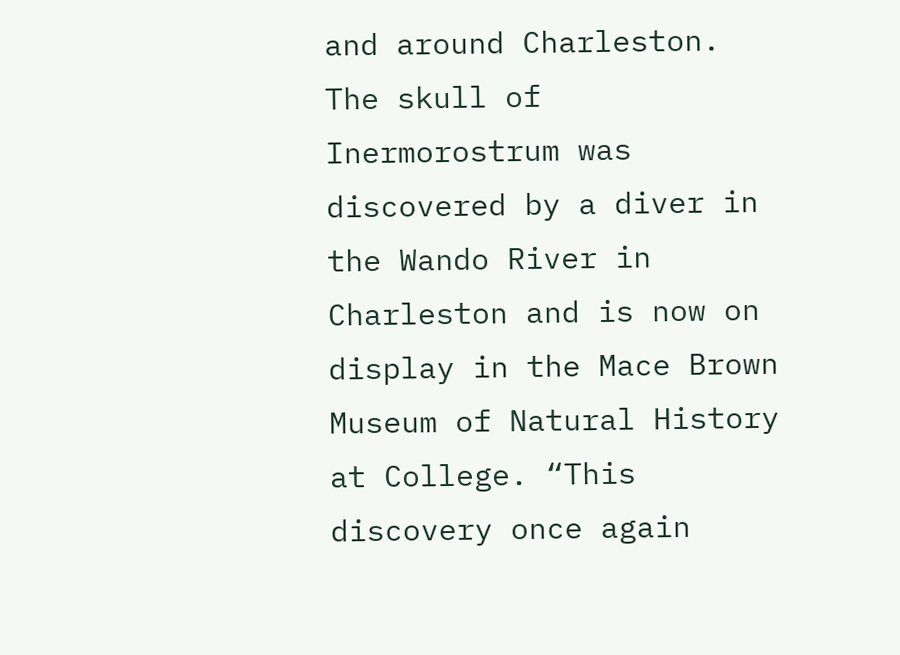and around Charleston. The skull of Inermorostrum was discovered by a diver in the Wando River in Charleston and is now on display in the Mace Brown Museum of Natural History at College. “This discovery once again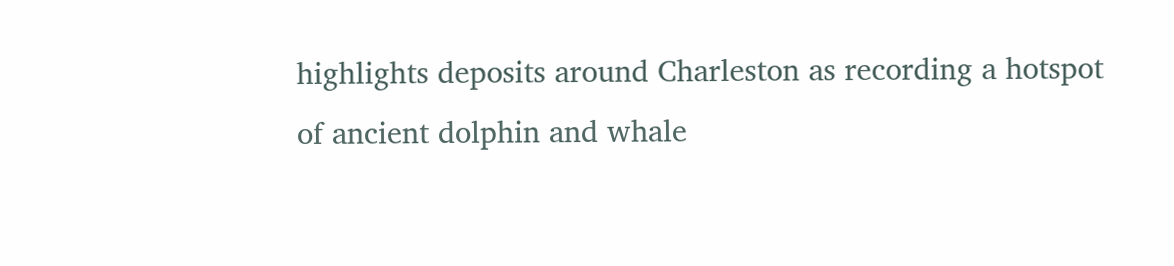highlights deposits around Charleston as recording a hotspot of ancient dolphin and whale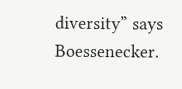diversity” says Boessenecker.